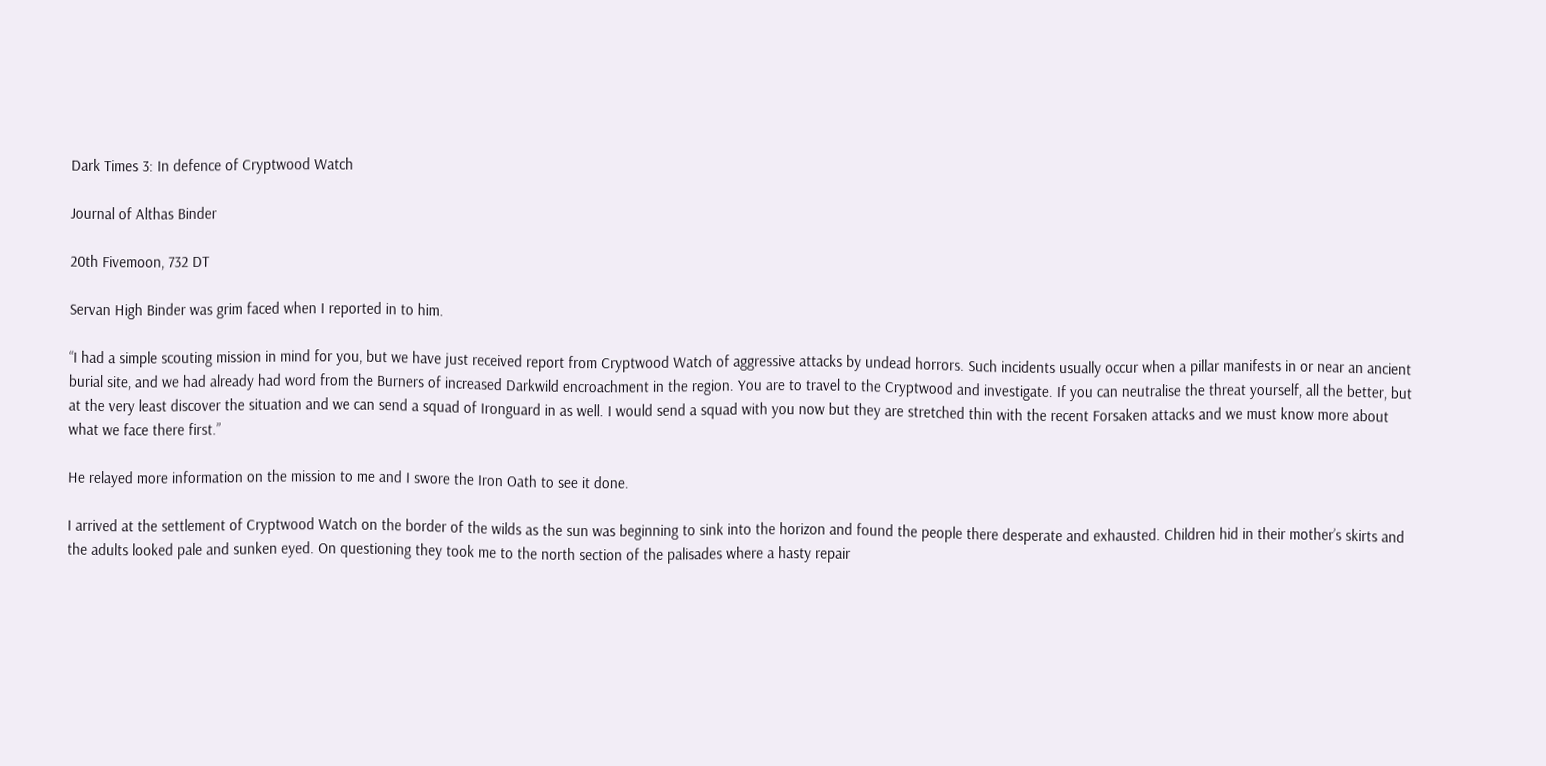Dark Times 3: In defence of Cryptwood Watch

Journal of Althas Binder

20th Fivemoon, 732 DT

Servan High Binder was grim faced when I reported in to him.

“I had a simple scouting mission in mind for you, but we have just received report from Cryptwood Watch of aggressive attacks by undead horrors. Such incidents usually occur when a pillar manifests in or near an ancient burial site, and we had already had word from the Burners of increased Darkwild encroachment in the region. You are to travel to the Cryptwood and investigate. If you can neutralise the threat yourself, all the better, but at the very least discover the situation and we can send a squad of Ironguard in as well. I would send a squad with you now but they are stretched thin with the recent Forsaken attacks and we must know more about what we face there first.”

He relayed more information on the mission to me and I swore the Iron Oath to see it done.

I arrived at the settlement of Cryptwood Watch on the border of the wilds as the sun was beginning to sink into the horizon and found the people there desperate and exhausted. Children hid in their mother’s skirts and the adults looked pale and sunken eyed. On questioning they took me to the north section of the palisades where a hasty repair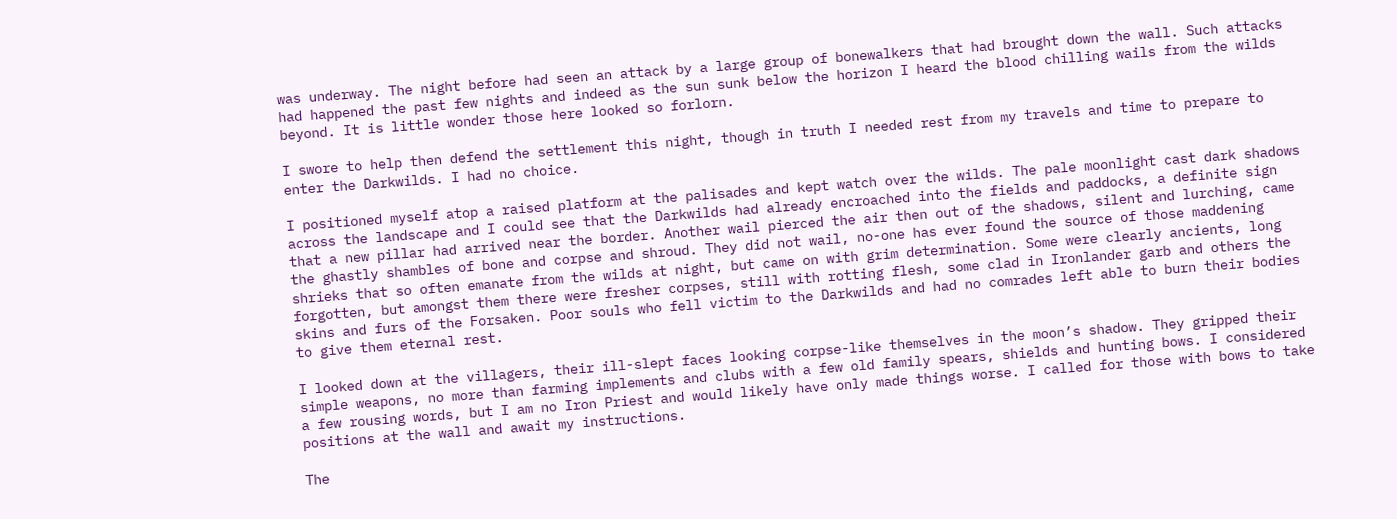was underway. The night before had seen an attack by a large group of bonewalkers that had brought down the wall. Such attacks had happened the past few nights and indeed as the sun sunk below the horizon I heard the blood chilling wails from the wilds beyond. It is little wonder those here looked so forlorn.

I swore to help then defend the settlement this night, though in truth I needed rest from my travels and time to prepare to enter the Darkwilds. I had no choice.

I positioned myself atop a raised platform at the palisades and kept watch over the wilds. The pale moonlight cast dark shadows across the landscape and I could see that the Darkwilds had already encroached into the fields and paddocks, a definite sign that a new pillar had arrived near the border. Another wail pierced the air then out of the shadows, silent and lurching, came the ghastly shambles of bone and corpse and shroud. They did not wail, no-one has ever found the source of those maddening shrieks that so often emanate from the wilds at night, but came on with grim determination. Some were clearly ancients, long forgotten, but amongst them there were fresher corpses, still with rotting flesh, some clad in Ironlander garb and others the skins and furs of the Forsaken. Poor souls who fell victim to the Darkwilds and had no comrades left able to burn their bodies to give them eternal rest.

I looked down at the villagers, their ill-slept faces looking corpse-like themselves in the moon’s shadow. They gripped their simple weapons, no more than farming implements and clubs with a few old family spears, shields and hunting bows. I considered a few rousing words, but I am no Iron Priest and would likely have only made things worse. I called for those with bows to take positions at the wall and await my instructions.

The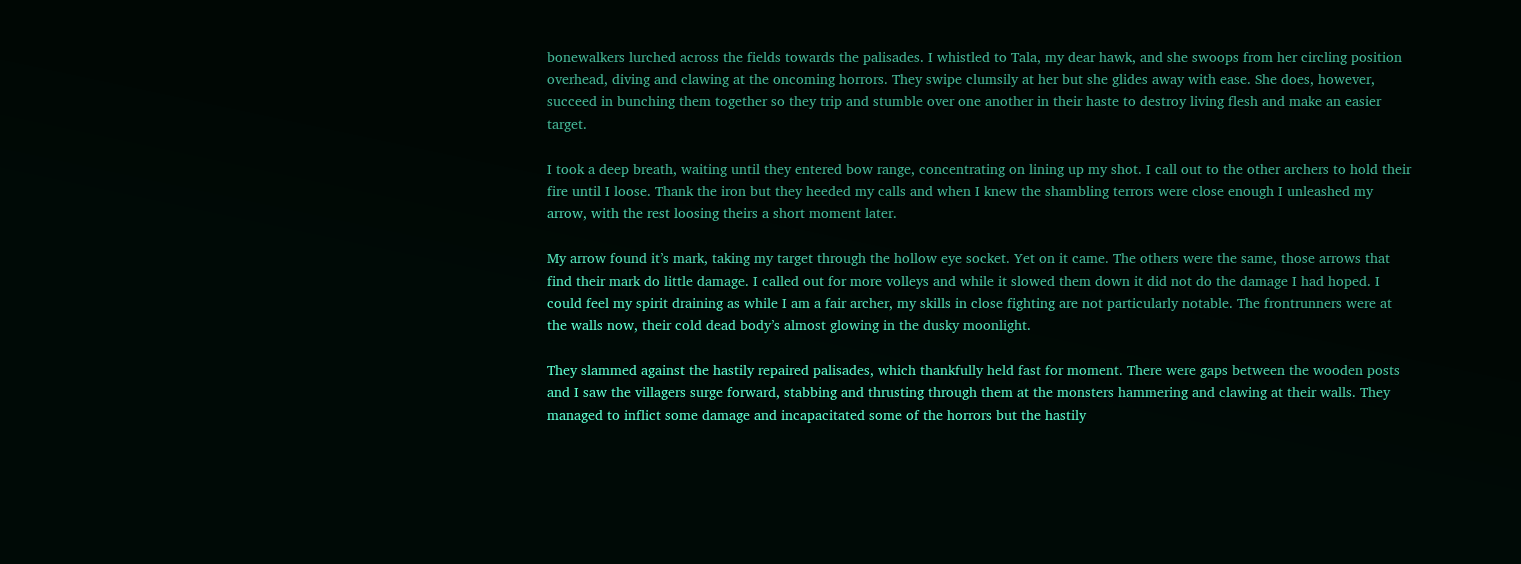bonewalkers lurched across the fields towards the palisades. I whistled to Tala, my dear hawk, and she swoops from her circling position overhead, diving and clawing at the oncoming horrors. They swipe clumsily at her but she glides away with ease. She does, however, succeed in bunching them together so they trip and stumble over one another in their haste to destroy living flesh and make an easier target.

I took a deep breath, waiting until they entered bow range, concentrating on lining up my shot. I call out to the other archers to hold their fire until I loose. Thank the iron but they heeded my calls and when I knew the shambling terrors were close enough I unleashed my arrow, with the rest loosing theirs a short moment later.

My arrow found it’s mark, taking my target through the hollow eye socket. Yet on it came. The others were the same, those arrows that find their mark do little damage. I called out for more volleys and while it slowed them down it did not do the damage I had hoped. I could feel my spirit draining as while I am a fair archer, my skills in close fighting are not particularly notable. The frontrunners were at the walls now, their cold dead body’s almost glowing in the dusky moonlight.

They slammed against the hastily repaired palisades, which thankfully held fast for moment. There were gaps between the wooden posts and I saw the villagers surge forward, stabbing and thrusting through them at the monsters hammering and clawing at their walls. They managed to inflict some damage and incapacitated some of the horrors but the hastily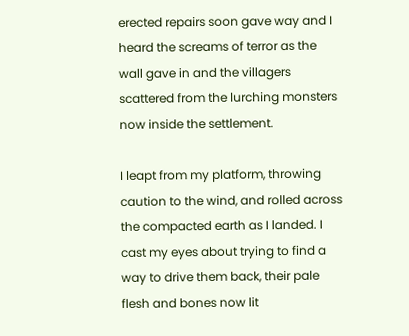erected repairs soon gave way and I heard the screams of terror as the wall gave in and the villagers scattered from the lurching monsters now inside the settlement.

I leapt from my platform, throwing caution to the wind, and rolled across the compacted earth as I landed. I cast my eyes about trying to find a way to drive them back, their pale flesh and bones now lit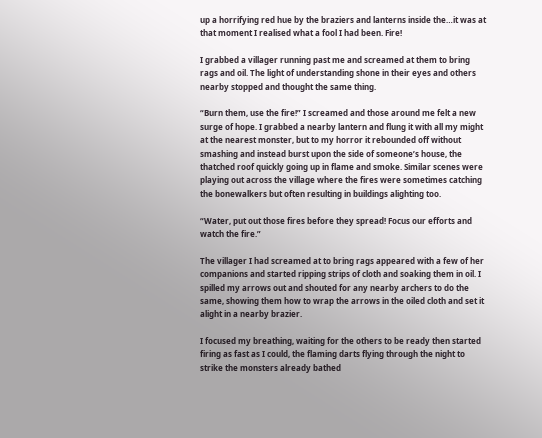up a horrifying red hue by the braziers and lanterns inside the…it was at that moment I realised what a fool I had been. Fire!

I grabbed a villager running past me and screamed at them to bring rags and oil. The light of understanding shone in their eyes and others nearby stopped and thought the same thing.

“Burn them, use the fire!” I screamed and those around me felt a new surge of hope. I grabbed a nearby lantern and flung it with all my might at the nearest monster, but to my horror it rebounded off without smashing and instead burst upon the side of someone’s house, the thatched roof quickly going up in flame and smoke. Similar scenes were playing out across the village where the fires were sometimes catching the bonewalkers but often resulting in buildings alighting too.

“Water, put out those fires before they spread! Focus our efforts and watch the fire.”

The villager I had screamed at to bring rags appeared with a few of her companions and started ripping strips of cloth and soaking them in oil. I spilled my arrows out and shouted for any nearby archers to do the same, showing them how to wrap the arrows in the oiled cloth and set it alight in a nearby brazier.

I focused my breathing, waiting for the others to be ready then started firing as fast as I could, the flaming darts flying through the night to strike the monsters already bathed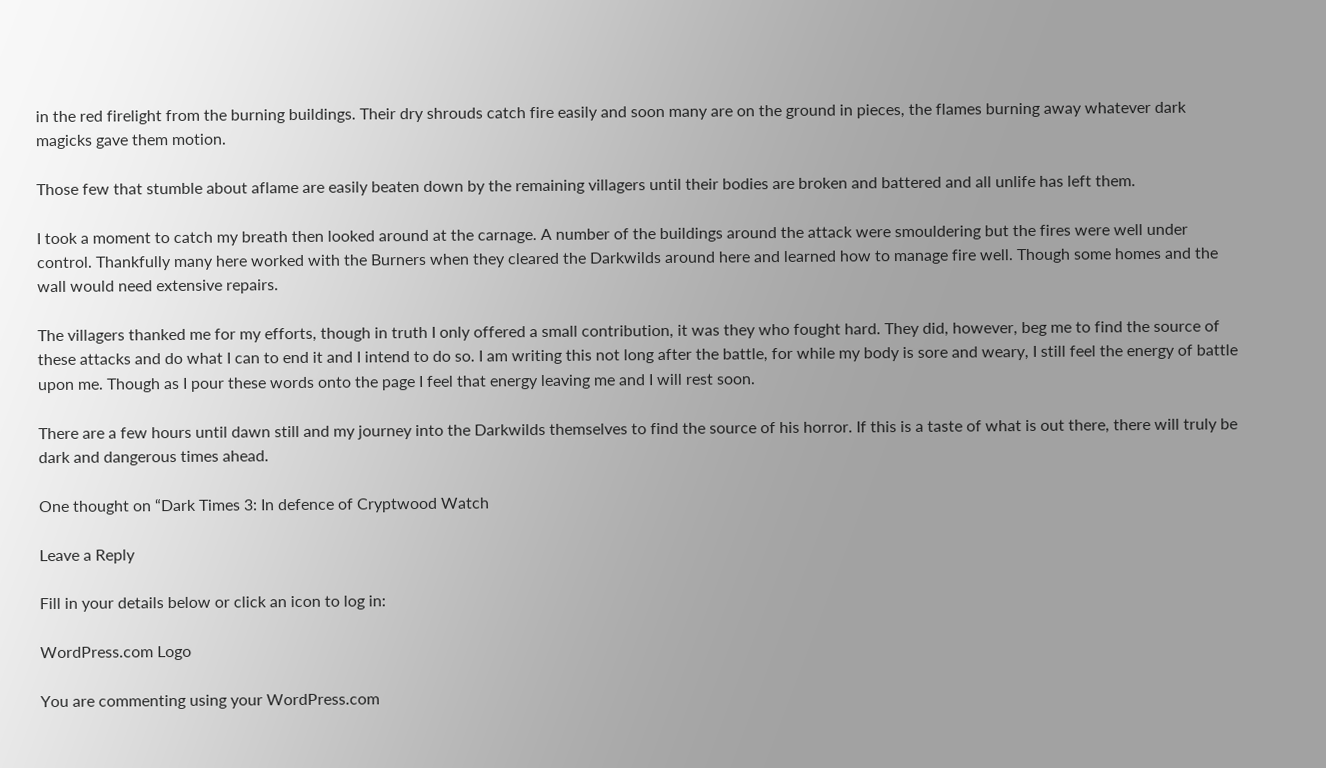in the red firelight from the burning buildings. Their dry shrouds catch fire easily and soon many are on the ground in pieces, the flames burning away whatever dark magicks gave them motion.

Those few that stumble about aflame are easily beaten down by the remaining villagers until their bodies are broken and battered and all unlife has left them.

I took a moment to catch my breath then looked around at the carnage. A number of the buildings around the attack were smouldering but the fires were well under control. Thankfully many here worked with the Burners when they cleared the Darkwilds around here and learned how to manage fire well. Though some homes and the wall would need extensive repairs.

The villagers thanked me for my efforts, though in truth I only offered a small contribution, it was they who fought hard. They did, however, beg me to find the source of these attacks and do what I can to end it and I intend to do so. I am writing this not long after the battle, for while my body is sore and weary, I still feel the energy of battle upon me. Though as I pour these words onto the page I feel that energy leaving me and I will rest soon.

There are a few hours until dawn still and my journey into the Darkwilds themselves to find the source of his horror. If this is a taste of what is out there, there will truly be dark and dangerous times ahead.

One thought on “Dark Times 3: In defence of Cryptwood Watch

Leave a Reply

Fill in your details below or click an icon to log in:

WordPress.com Logo

You are commenting using your WordPress.com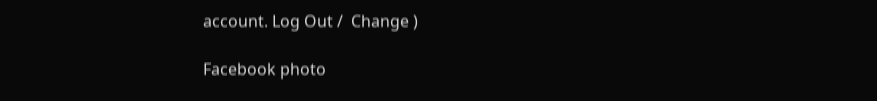account. Log Out /  Change )

Facebook photo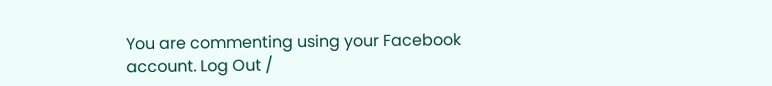You are commenting using your Facebook account. Log Out /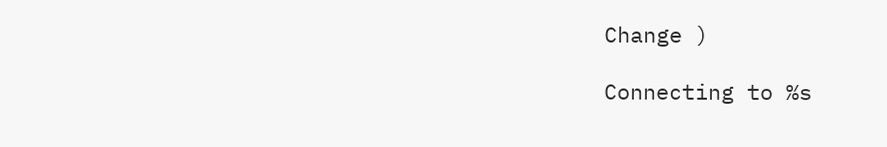Change )

Connecting to %s